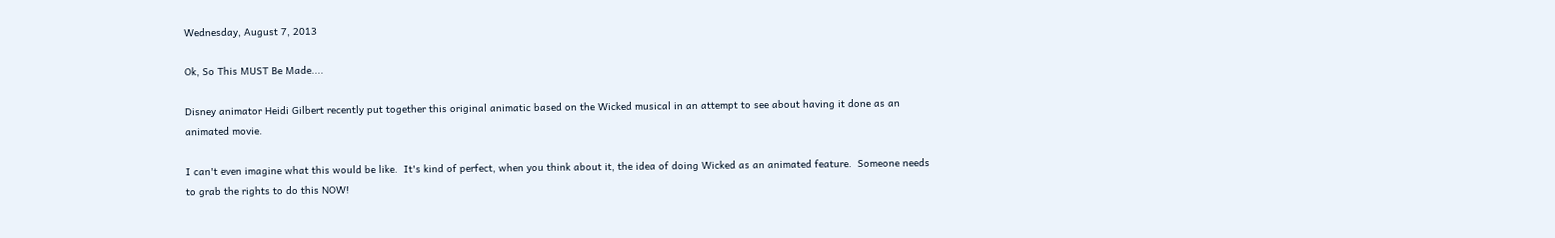Wednesday, August 7, 2013

Ok, So This MUST Be Made....

Disney animator Heidi Gilbert recently put together this original animatic based on the Wicked musical in an attempt to see about having it done as an animated movie.

I can't even imagine what this would be like.  It's kind of perfect, when you think about it, the idea of doing Wicked as an animated feature.  Someone needs to grab the rights to do this NOW!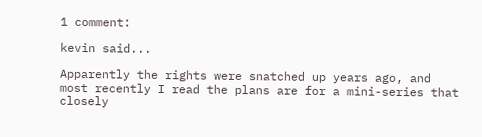1 comment:

kevin said...

Apparently the rights were snatched up years ago, and most recently I read the plans are for a mini-series that closely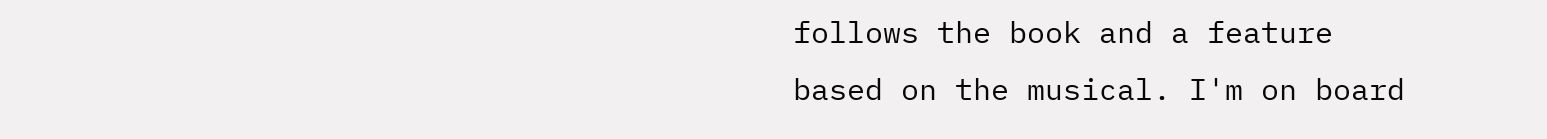follows the book and a feature based on the musical. I'm on board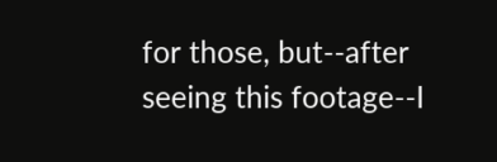for those, but--after seeing this footage--I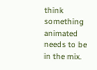think something animated needs to be in the mix.